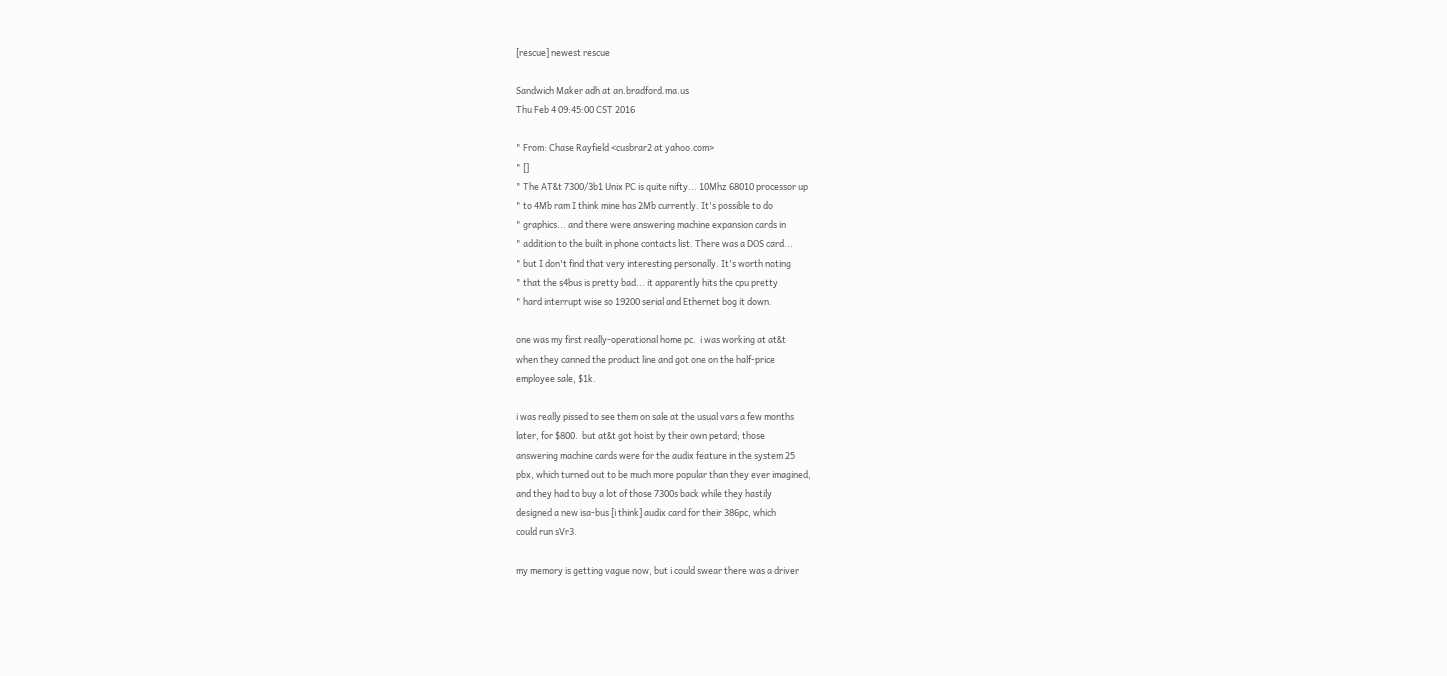[rescue] newest rescue

Sandwich Maker adh at an.bradford.ma.us
Thu Feb 4 09:45:00 CST 2016

" From: Chase Rayfield <cusbrar2 at yahoo.com>
" []
" The AT&t 7300/3b1 Unix PC is quite nifty... 10Mhz 68010 processor up
" to 4Mb ram I think mine has 2Mb currently. It's possible to do
" graphics... and there were answering machine expansion cards in
" addition to the built in phone contacts list. There was a DOS card...
" but I don't find that very interesting personally. It's worth noting
" that the s4bus is pretty bad... it apparently hits the cpu pretty
" hard interrupt wise so 19200 serial and Ethernet bog it down.

one was my first really-operational home pc.  i was working at at&t
when they canned the product line and got one on the half-price
employee sale, $1k.

i was really pissed to see them on sale at the usual vars a few months
later, for $800.  but at&t got hoist by their own petard; those
answering machine cards were for the audix feature in the system 25
pbx, which turned out to be much more popular than they ever imagined,
and they had to buy a lot of those 7300s back while they hastily
designed a new isa-bus [i think] audix card for their 386pc, which
could run sVr3.

my memory is getting vague now, but i could swear there was a driver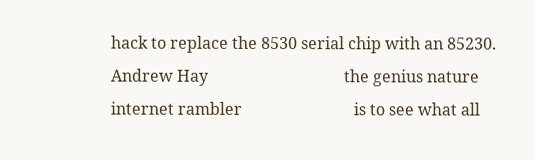hack to replace the 8530 serial chip with an 85230.
Andrew Hay                                  the genius nature
internet rambler                            is to see what all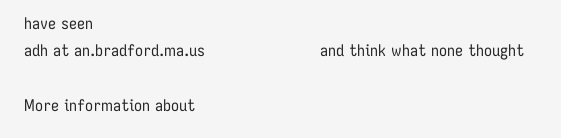have seen
adh at an.bradford.ma.us                       and think what none thought

More information about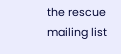the rescue mailing list